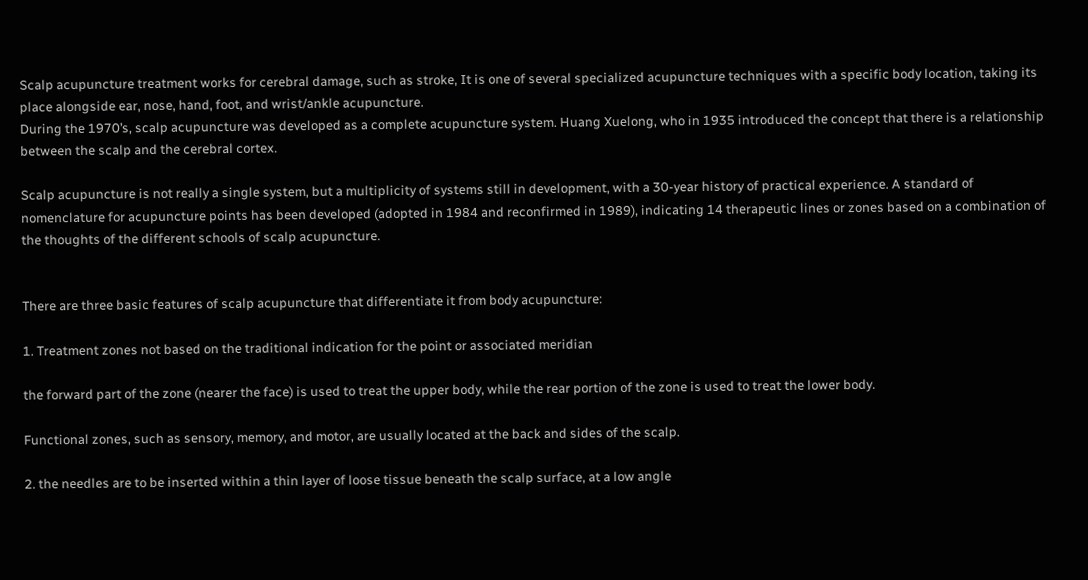Scalp acupuncture treatment works for cerebral damage, such as stroke, It is one of several specialized acupuncture techniques with a specific body location, taking its place alongside ear, nose, hand, foot, and wrist/ankle acupuncture.
During the 1970’s, scalp acupuncture was developed as a complete acupuncture system. Huang Xuelong, who in 1935 introduced the concept that there is a relationship between the scalp and the cerebral cortex.

Scalp acupuncture is not really a single system, but a multiplicity of systems still in development, with a 30-year history of practical experience. A standard of nomenclature for acupuncture points has been developed (adopted in 1984 and reconfirmed in 1989), indicating 14 therapeutic lines or zones based on a combination of the thoughts of the different schools of scalp acupuncture.


There are three basic features of scalp acupuncture that differentiate it from body acupuncture:

1. Treatment zones not based on the traditional indication for the point or associated meridian

the forward part of the zone (nearer the face) is used to treat the upper body, while the rear portion of the zone is used to treat the lower body.

Functional zones, such as sensory, memory, and motor, are usually located at the back and sides of the scalp.

2. the needles are to be inserted within a thin layer of loose tissue beneath the scalp surface, at a low angle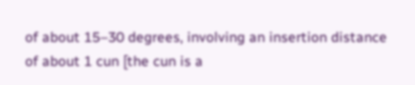of about 15–30 degrees, involving an insertion distance of about 1 cun [the cun is a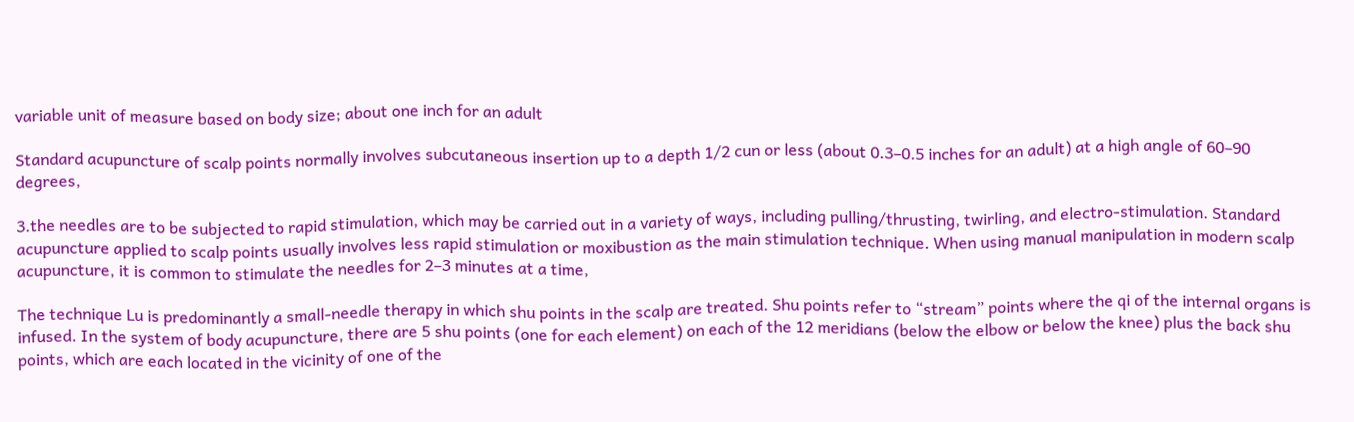variable unit of measure based on body size; about one inch for an adult

Standard acupuncture of scalp points normally involves subcutaneous insertion up to a depth 1/2 cun or less (about 0.3–0.5 inches for an adult) at a high angle of 60–90 degrees,

3.the needles are to be subjected to rapid stimulation, which may be carried out in a variety of ways, including pulling/thrusting, twirling, and electro-stimulation. Standard acupuncture applied to scalp points usually involves less rapid stimulation or moxibustion as the main stimulation technique. When using manual manipulation in modern scalp acupuncture, it is common to stimulate the needles for 2–3 minutes at a time,

The technique Lu is predominantly a small-needle therapy in which shu points in the scalp are treated. Shu points refer to “stream” points where the qi of the internal organs is infused. In the system of body acupuncture, there are 5 shu points (one for each element) on each of the 12 meridians (below the elbow or below the knee) plus the back shu points, which are each located in the vicinity of one of the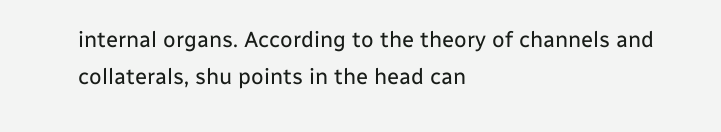internal organs. According to the theory of channels and collaterals, shu points in the head can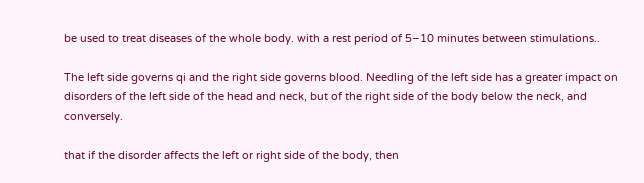be used to treat diseases of the whole body. with a rest period of 5–10 minutes between stimulations..

The left side governs qi and the right side governs blood. Needling of the left side has a greater impact on disorders of the left side of the head and neck, but of the right side of the body below the neck, and conversely.

that if the disorder affects the left or right side of the body, then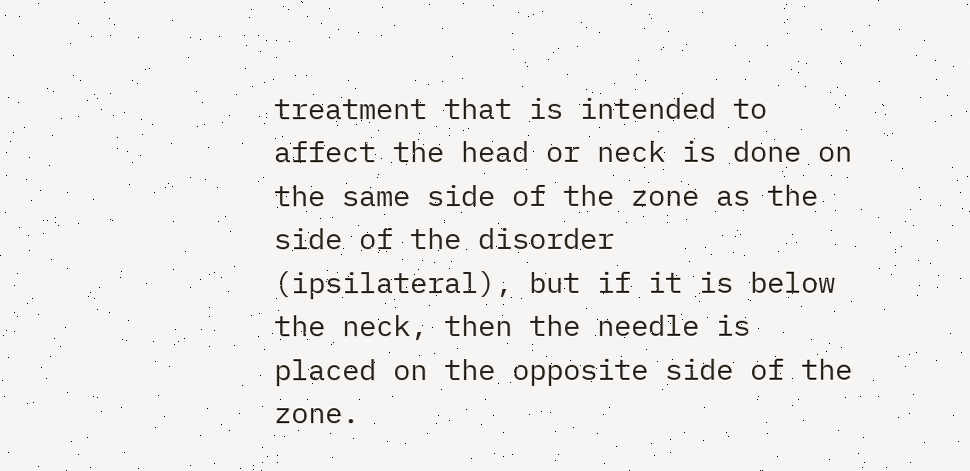treatment that is intended to affect the head or neck is done on the same side of the zone as the side of the disorder (ipsilateral), but if it is below the neck, then the needle is placed on the opposite side of the zone.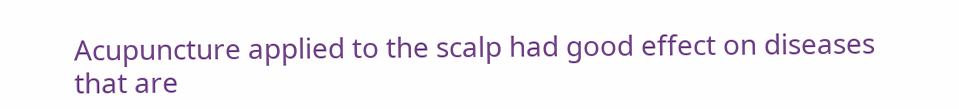Acupuncture applied to the scalp had good effect on diseases that are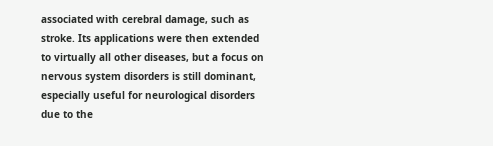associated with cerebral damage, such as stroke. Its applications were then extended to virtually all other diseases, but a focus on nervous system disorders is still dominant, especially useful for neurological disorders due to the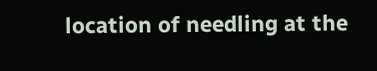location of needling at the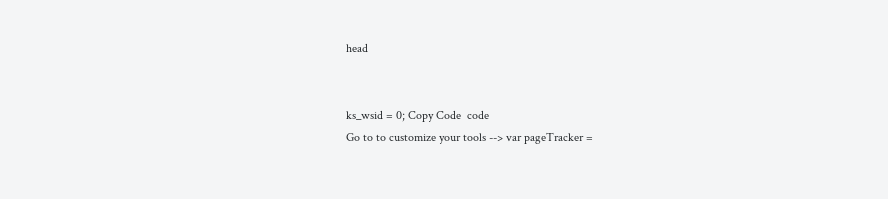head


ks_wsid = 0; Copy Code  code
Go to to customize your tools --> var pageTracker =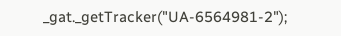_gat._getTracker("UA-6564981-2");